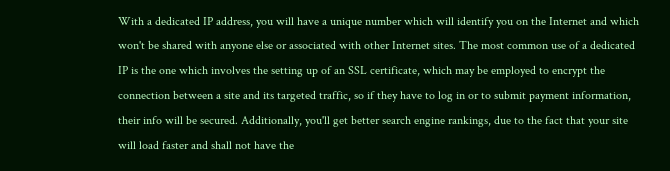With a dedicated IP address, you will have a unique number which will identify you on the Internet and which won't be shared with anyone else or associated with other Internet sites. The most common use of a dedicated IP is the one which involves the setting up of an SSL certificate, which may be employed to encrypt the connection between a site and its targeted traffic, so if they have to log in or to submit payment information, their info will be secured. Additionally, you'll get better search engine rankings, due to the fact that your site will load faster and shall not have the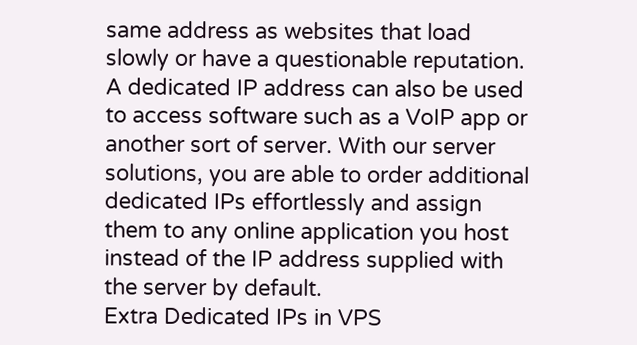same address as websites that load slowly or have a questionable reputation. A dedicated IP address can also be used to access software such as a VoIP app or another sort of server. With our server solutions, you are able to order additional dedicated IPs effortlessly and assign them to any online application you host instead of the IP address supplied with the server by default.
Extra Dedicated IPs in VPS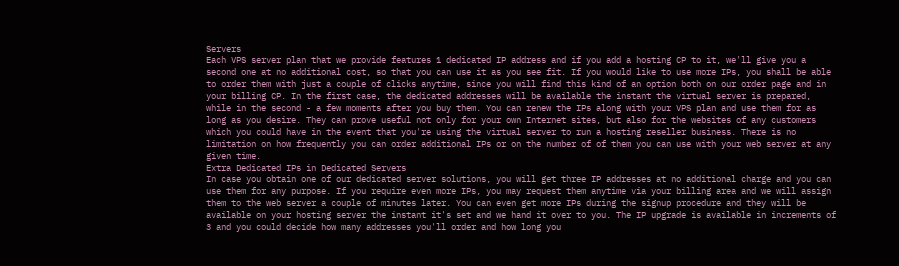Servers
Each VPS server plan that we provide features 1 dedicated IP address and if you add a hosting CP to it, we'll give you a second one at no additional cost, so that you can use it as you see fit. If you would like to use more IPs, you shall be able to order them with just a couple of clicks anytime, since you will find this kind of an option both on our order page and in your billing CP. In the first case, the dedicated addresses will be available the instant the virtual server is prepared, while in the second - a few moments after you buy them. You can renew the IPs along with your VPS plan and use them for as long as you desire. They can prove useful not only for your own Internet sites, but also for the websites of any customers which you could have in the event that you're using the virtual server to run a hosting reseller business. There is no limitation on how frequently you can order additional IPs or on the number of of them you can use with your web server at any given time.
Extra Dedicated IPs in Dedicated Servers
In case you obtain one of our dedicated server solutions, you will get three IP addresses at no additional charge and you can use them for any purpose. If you require even more IPs, you may request them anytime via your billing area and we will assign them to the web server a couple of minutes later. You can even get more IPs during the signup procedure and they will be available on your hosting server the instant it's set and we hand it over to you. The IP upgrade is available in increments of 3 and you could decide how many addresses you'll order and how long you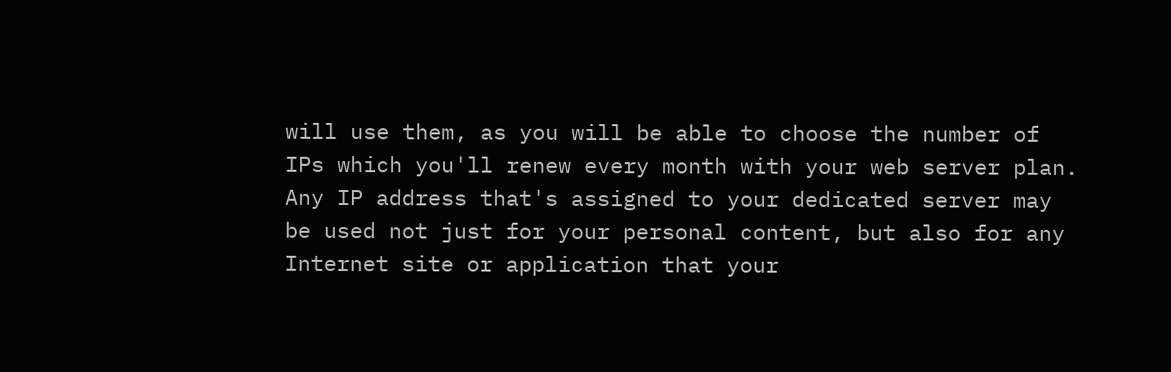will use them, as you will be able to choose the number of IPs which you'll renew every month with your web server plan. Any IP address that's assigned to your dedicated server may be used not just for your personal content, but also for any Internet site or application that your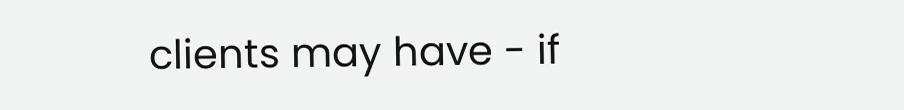clients may have - if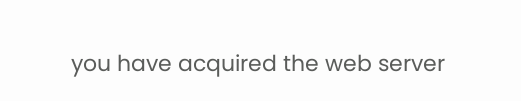you have acquired the web server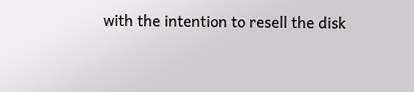with the intention to resell the disk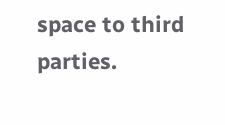space to third parties.